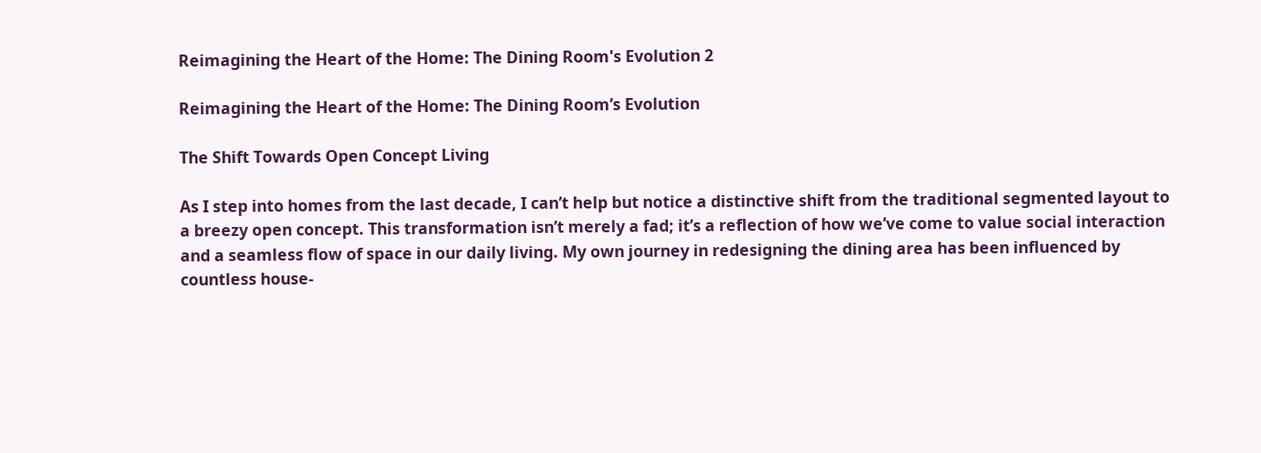Reimagining the Heart of the Home: The Dining Room's Evolution 2

Reimagining the Heart of the Home: The Dining Room’s Evolution

The Shift Towards Open Concept Living

As I step into homes from the last decade, I can’t help but notice a distinctive shift from the traditional segmented layout to a breezy open concept. This transformation isn’t merely a fad; it’s a reflection of how we’ve come to value social interaction and a seamless flow of space in our daily living. My own journey in redesigning the dining area has been influenced by countless house-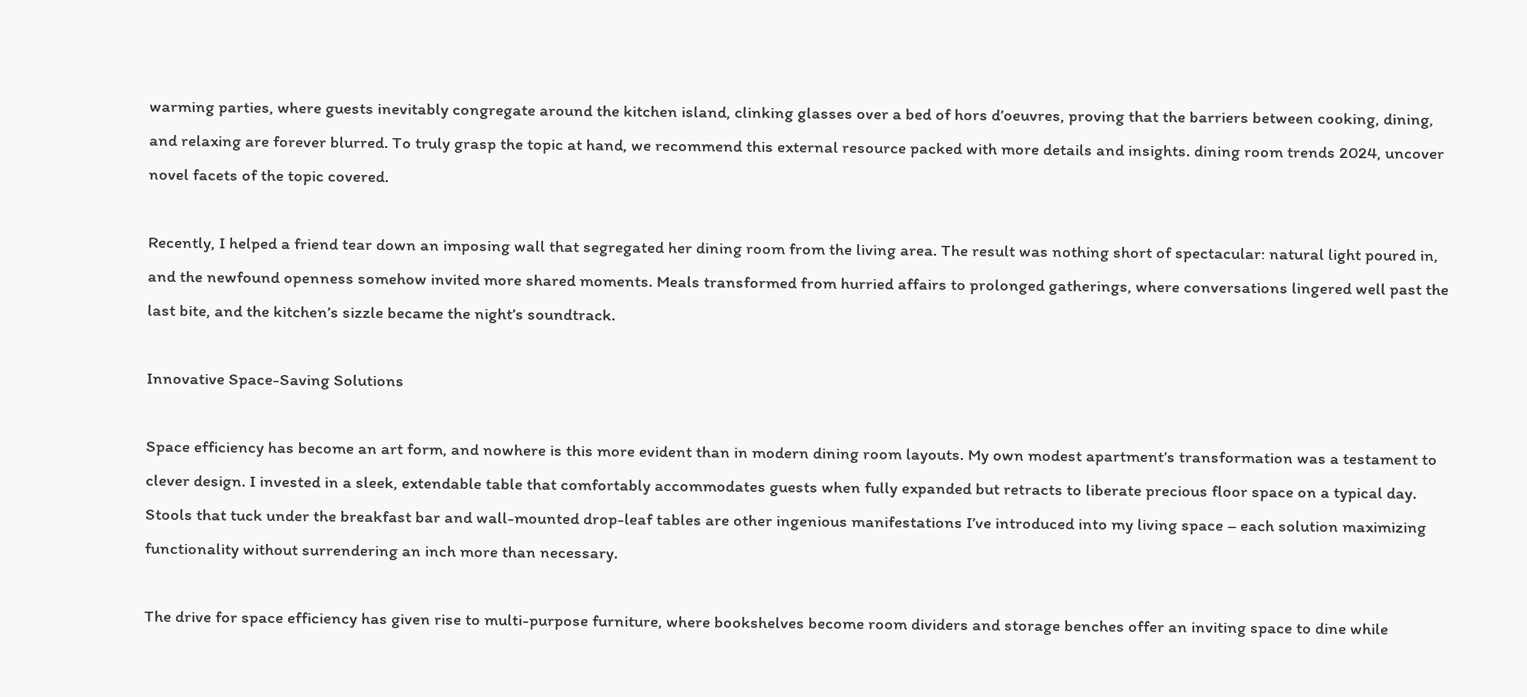warming parties, where guests inevitably congregate around the kitchen island, clinking glasses over a bed of hors d’oeuvres, proving that the barriers between cooking, dining, and relaxing are forever blurred. To truly grasp the topic at hand, we recommend this external resource packed with more details and insights. dining room trends 2024, uncover novel facets of the topic covered.

Recently, I helped a friend tear down an imposing wall that segregated her dining room from the living area. The result was nothing short of spectacular: natural light poured in, and the newfound openness somehow invited more shared moments. Meals transformed from hurried affairs to prolonged gatherings, where conversations lingered well past the last bite, and the kitchen’s sizzle became the night’s soundtrack.

Innovative Space-Saving Solutions

Space efficiency has become an art form, and nowhere is this more evident than in modern dining room layouts. My own modest apartment’s transformation was a testament to clever design. I invested in a sleek, extendable table that comfortably accommodates guests when fully expanded but retracts to liberate precious floor space on a typical day. Stools that tuck under the breakfast bar and wall-mounted drop-leaf tables are other ingenious manifestations I’ve introduced into my living space – each solution maximizing functionality without surrendering an inch more than necessary.

The drive for space efficiency has given rise to multi-purpose furniture, where bookshelves become room dividers and storage benches offer an inviting space to dine while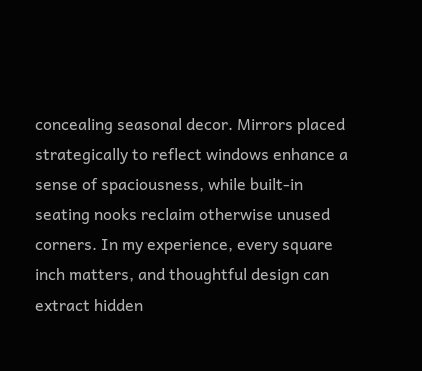concealing seasonal decor. Mirrors placed strategically to reflect windows enhance a sense of spaciousness, while built-in seating nooks reclaim otherwise unused corners. In my experience, every square inch matters, and thoughtful design can extract hidden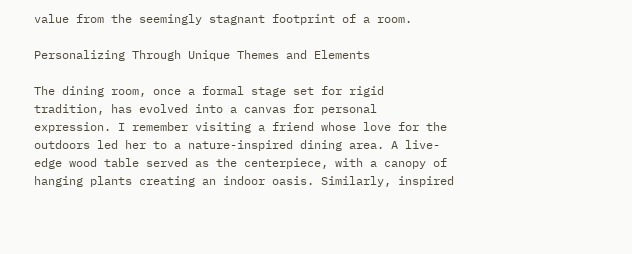value from the seemingly stagnant footprint of a room.

Personalizing Through Unique Themes and Elements

The dining room, once a formal stage set for rigid tradition, has evolved into a canvas for personal expression. I remember visiting a friend whose love for the outdoors led her to a nature-inspired dining area. A live-edge wood table served as the centerpiece, with a canopy of hanging plants creating an indoor oasis. Similarly, inspired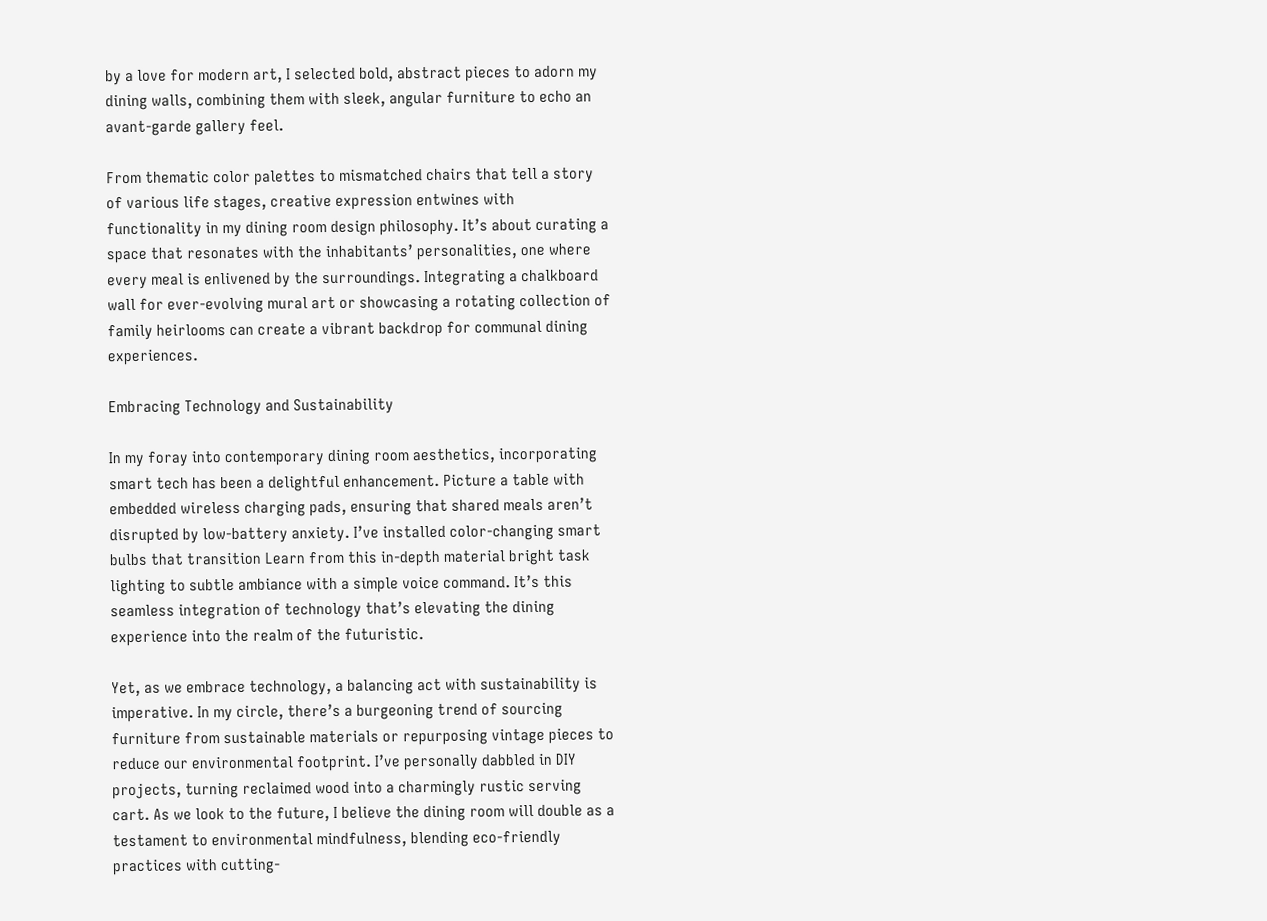by a love for modern art, I selected bold, abstract pieces to adorn my dining walls, combining them with sleek, angular furniture to echo an avant-garde gallery feel.

From thematic color palettes to mismatched chairs that tell a story of various life stages, creative expression entwines with functionality in my dining room design philosophy. It’s about curating a space that resonates with the inhabitants’ personalities, one where every meal is enlivened by the surroundings. Integrating a chalkboard wall for ever-evolving mural art or showcasing a rotating collection of family heirlooms can create a vibrant backdrop for communal dining experiences.

Embracing Technology and Sustainability

In my foray into contemporary dining room aesthetics, incorporating smart tech has been a delightful enhancement. Picture a table with embedded wireless charging pads, ensuring that shared meals aren’t disrupted by low-battery anxiety. I’ve installed color-changing smart bulbs that transition Learn from this in-depth material bright task lighting to subtle ambiance with a simple voice command. It’s this seamless integration of technology that’s elevating the dining experience into the realm of the futuristic.

Yet, as we embrace technology, a balancing act with sustainability is imperative. In my circle, there’s a burgeoning trend of sourcing furniture from sustainable materials or repurposing vintage pieces to reduce our environmental footprint. I’ve personally dabbled in DIY projects, turning reclaimed wood into a charmingly rustic serving cart. As we look to the future, I believe the dining room will double as a testament to environmental mindfulness, blending eco-friendly practices with cutting-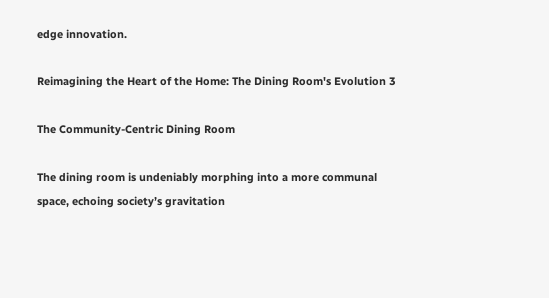edge innovation.

Reimagining the Heart of the Home: The Dining Room's Evolution 3

The Community-Centric Dining Room

The dining room is undeniably morphing into a more communal space, echoing society’s gravitation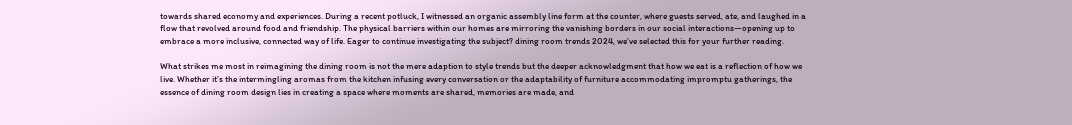towards shared economy and experiences. During a recent potluck, I witnessed an organic assembly line form at the counter, where guests served, ate, and laughed in a flow that revolved around food and friendship. The physical barriers within our homes are mirroring the vanishing borders in our social interactions—opening up to embrace a more inclusive, connected way of life. Eager to continue investigating the subject? dining room trends 2024, we’ve selected this for your further reading.

What strikes me most in reimagining the dining room is not the mere adaption to style trends but the deeper acknowledgment that how we eat is a reflection of how we live. Whether it’s the intermingling aromas from the kitchen infusing every conversation or the adaptability of furniture accommodating impromptu gatherings, the essence of dining room design lies in creating a space where moments are shared, memories are made, and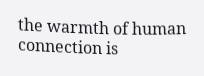the warmth of human connection is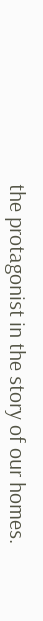the protagonist in the story of our homes.